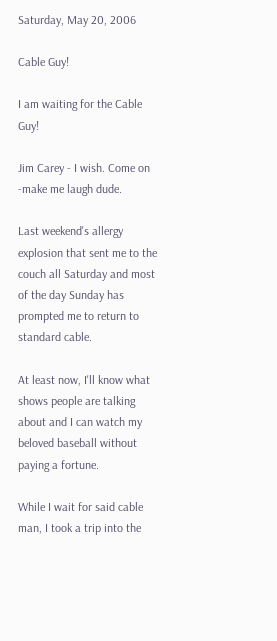Saturday, May 20, 2006

Cable Guy!

I am waiting for the Cable Guy!

Jim Carey - I wish. Come on -make me laugh dude.

Last weekend's allergy explosion that sent me to the couch all Saturday and most of the day Sunday has prompted me to return to standard cable.

At least now, I'll know what shows people are talking about and I can watch my beloved baseball without paying a fortune.

While I wait for said cable man, I took a trip into the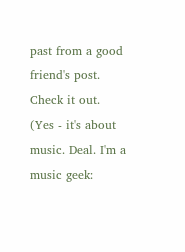past from a good friend's post. Check it out. (Yes - it's about music. Deal. I'm a music geek: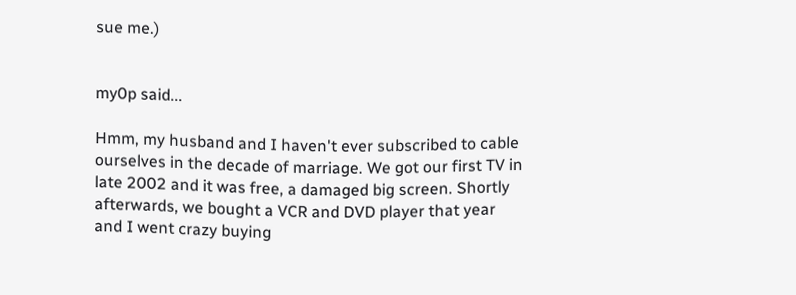sue me.)


my0p said...

Hmm, my husband and I haven't ever subscribed to cable ourselves in the decade of marriage. We got our first TV in late 2002 and it was free, a damaged big screen. Shortly afterwards, we bought a VCR and DVD player that year and I went crazy buying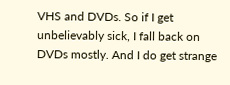VHS and DVDs. So if I get unbelievably sick, I fall back on DVDs mostly. And I do get strange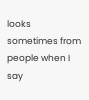looks sometimes from people when I say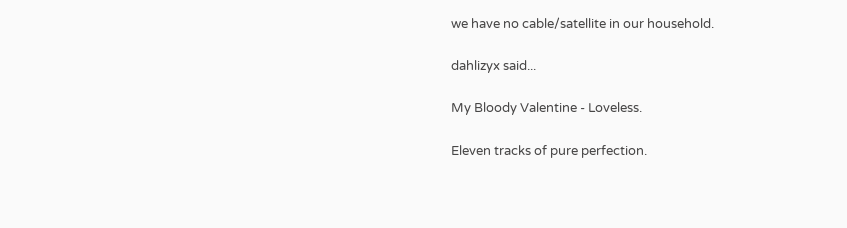we have no cable/satellite in our household.

dahlizyx said...

My Bloody Valentine - Loveless.

Eleven tracks of pure perfection.